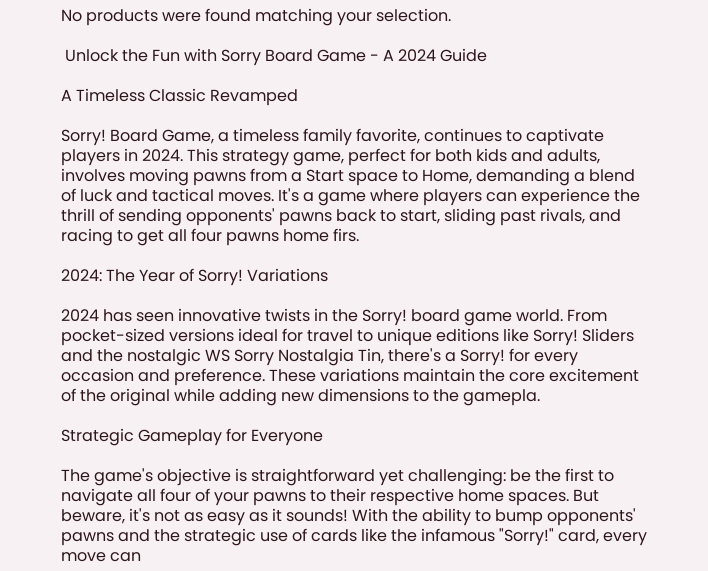No products were found matching your selection.

 Unlock the Fun with Sorry Board Game - A 2024 Guide

A Timeless Classic Revamped

Sorry! Board Game, a timeless family favorite, continues to captivate players in 2024. This strategy game, perfect for both kids and adults, involves moving pawns from a Start space to Home, demanding a blend of luck and tactical moves. It's a game where players can experience the thrill of sending opponents' pawns back to start, sliding past rivals, and racing to get all four pawns home firs.

2024: The Year of Sorry! Variations

2024 has seen innovative twists in the Sorry! board game world. From pocket-sized versions ideal for travel to unique editions like Sorry! Sliders and the nostalgic WS Sorry Nostalgia Tin, there's a Sorry! for every occasion and preference. These variations maintain the core excitement of the original while adding new dimensions to the gamepla.

Strategic Gameplay for Everyone

The game's objective is straightforward yet challenging: be the first to navigate all four of your pawns to their respective home spaces. But beware, it's not as easy as it sounds! With the ability to bump opponents' pawns and the strategic use of cards like the infamous "Sorry!" card, every move can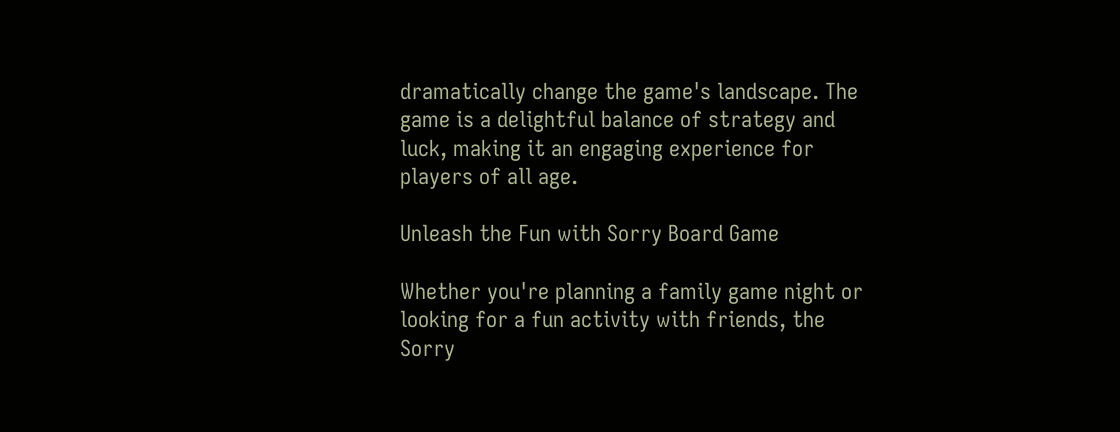dramatically change the game's landscape. The game is a delightful balance of strategy and luck, making it an engaging experience for players of all age.

Unleash the Fun with Sorry Board Game

Whether you're planning a family game night or looking for a fun activity with friends, the Sorry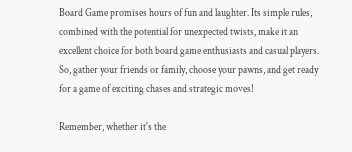Board Game promises hours of fun and laughter. Its simple rules, combined with the potential for unexpected twists, make it an excellent choice for both board game enthusiasts and casual players. So, gather your friends or family, choose your pawns, and get ready for a game of exciting chases and strategic moves!

Remember, whether it's the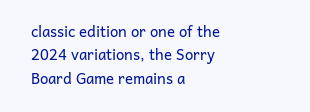classic edition or one of the 2024 variations, the Sorry Board Game remains a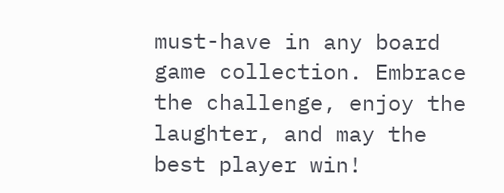must-have in any board game collection. Embrace the challenge, enjoy the laughter, and may the best player win!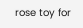rose toy for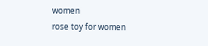women
rose toy for women